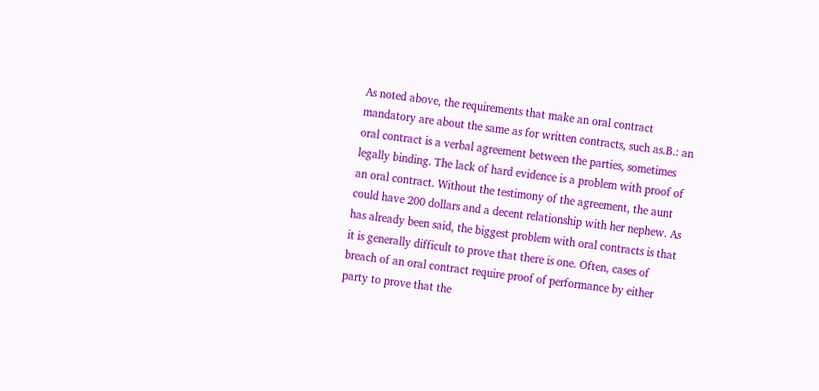As noted above, the requirements that make an oral contract mandatory are about the same as for written contracts, such as.B.: an oral contract is a verbal agreement between the parties, sometimes legally binding. The lack of hard evidence is a problem with proof of an oral contract. Without the testimony of the agreement, the aunt could have 200 dollars and a decent relationship with her nephew. As has already been said, the biggest problem with oral contracts is that it is generally difficult to prove that there is one. Often, cases of breach of an oral contract require proof of performance by either party to prove that the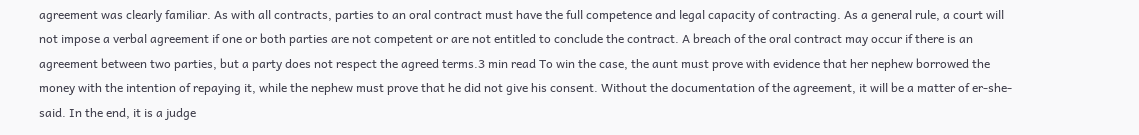agreement was clearly familiar. As with all contracts, parties to an oral contract must have the full competence and legal capacity of contracting. As a general rule, a court will not impose a verbal agreement if one or both parties are not competent or are not entitled to conclude the contract. A breach of the oral contract may occur if there is an agreement between two parties, but a party does not respect the agreed terms.3 min read To win the case, the aunt must prove with evidence that her nephew borrowed the money with the intention of repaying it, while the nephew must prove that he did not give his consent. Without the documentation of the agreement, it will be a matter of er-she-said. In the end, it is a judge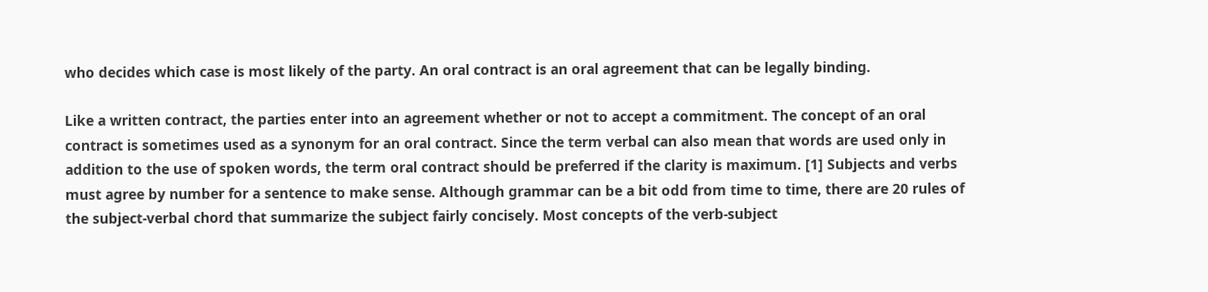who decides which case is most likely of the party. An oral contract is an oral agreement that can be legally binding.

Like a written contract, the parties enter into an agreement whether or not to accept a commitment. The concept of an oral contract is sometimes used as a synonym for an oral contract. Since the term verbal can also mean that words are used only in addition to the use of spoken words, the term oral contract should be preferred if the clarity is maximum. [1] Subjects and verbs must agree by number for a sentence to make sense. Although grammar can be a bit odd from time to time, there are 20 rules of the subject-verbal chord that summarize the subject fairly concisely. Most concepts of the verb-subject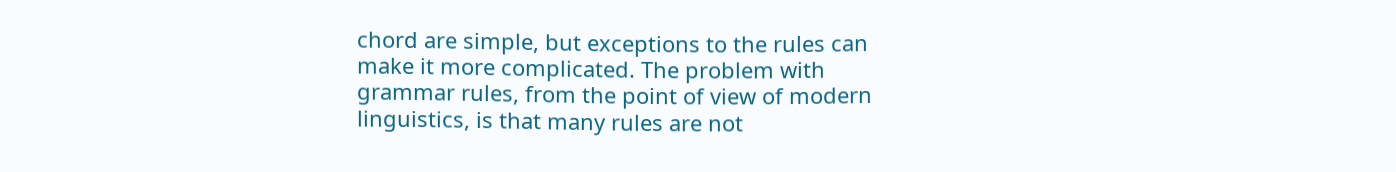chord are simple, but exceptions to the rules can make it more complicated. The problem with grammar rules, from the point of view of modern linguistics, is that many rules are not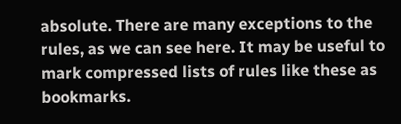absolute. There are many exceptions to the rules, as we can see here. It may be useful to mark compressed lists of rules like these as bookmarks.